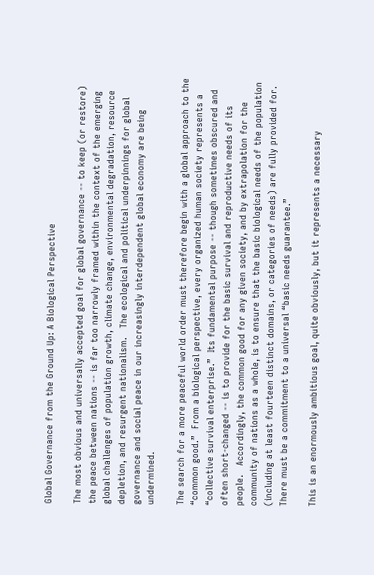Global Governance from the Ground Up: A Biological Perspective

The most obvious and universally accepted goal for global governance -- to keep (or restore) the peace between nations -- is far too narrowly framed within the context of the emerging global challenges of population growth, climate change, environmental degradation, resource depletion, and resurgent nationalism.   The ecological and political underpinnings for global governance and social peace in our increasingly interdependent global economy are being undermined.

The search for a more peaceful world order must therefore begin with a global approach to the “common good.”  From a biological perspective, every organized human society represents a “collective survival enterprise.”  Its fundamental purpose -- though sometimes obscured and often short-changed -- is to provide for the basic survival and reproductive needs of its people.   Accordingly, the common good for any given society, and by extrapolation for the community of nations as a whole, is to ensure that the basic biological needs of the population (including at least fourteen distinct domains, or categories of needs) are fully provided for.  There must be a commitment to a universal “basic needs guarantee.”

This is an enormously ambitious goal, quite obviously, but it represents a necessary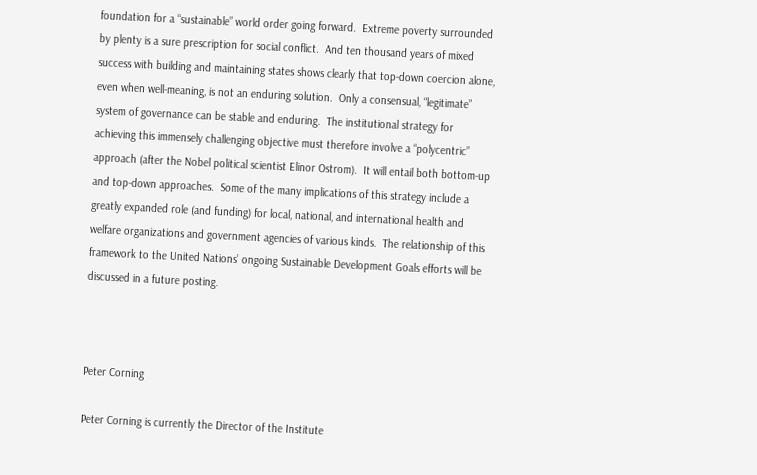foundation for a “sustainable” world order going forward.  Extreme poverty surrounded by plenty is a sure prescription for social conflict.  And ten thousand years of mixed success with building and maintaining states shows clearly that top-down coercion alone, even when well-meaning, is not an enduring solution.  Only a consensual, “legitimate” system of governance can be stable and enduring.  The institutional strategy for achieving this immensely challenging objective must therefore involve a “polycentric” approach (after the Nobel political scientist Elinor Ostrom).  It will entail both bottom-up and top-down approaches.  Some of the many implications of this strategy include a greatly expanded role (and funding) for local, national, and international health and welfare organizations and government agencies of various kinds.  The relationship of this framework to the United Nations’ ongoing Sustainable Development Goals efforts will be discussed in a future posting.



Peter Corning

Peter Corning is currently the Director of the Institute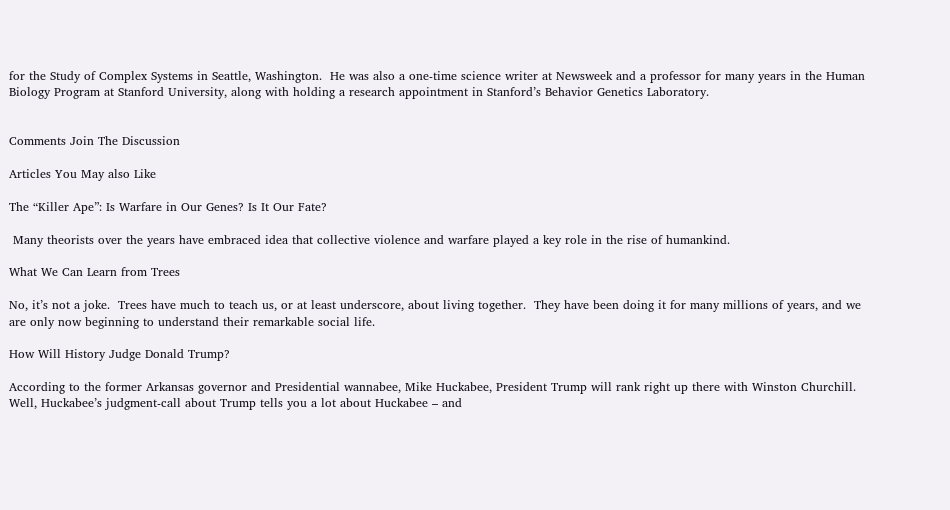for the Study of Complex Systems in Seattle, Washington.  He was also a one-time science writer at Newsweek and a professor for many years in the Human Biology Program at Stanford University, along with holding a research appointment in Stanford’s Behavior Genetics Laboratory.


Comments Join The Discussion

Articles You May also Like

The “Killer Ape”: Is Warfare in Our Genes? Is It Our Fate?

 Many theorists over the years have embraced idea that collective violence and warfare played a key role in the rise of humankind.

What We Can Learn from Trees

No, it’s not a joke.  Trees have much to teach us, or at least underscore, about living together.  They have been doing it for many millions of years, and we are only now beginning to understand their remarkable social life.

How Will History Judge Donald Trump?

According to the former Arkansas governor and Presidential wannabee, Mike Huckabee, President Trump will rank right up there with Winston Churchill.  Well, Huckabee’s judgment-call about Trump tells you a lot about Huckabee – and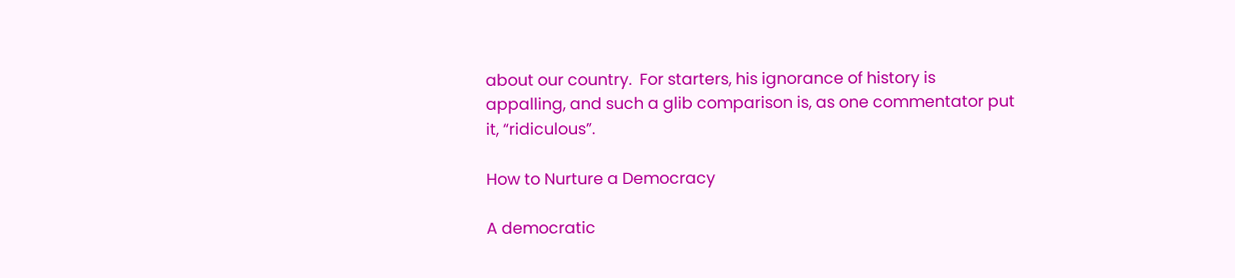about our country.  For starters, his ignorance of history is appalling, and such a glib comparison is, as one commentator put it, “ridiculous”.

How to Nurture a Democracy

A democratic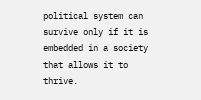political system can survive only if it is embedded in a society that allows it to thrive.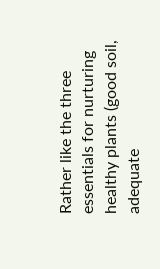Rather like the three essentials for nurturing healthy plants (good soil, adequate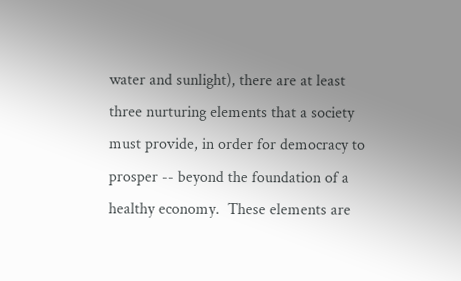water and sunlight), there are at least three nurturing elements that a society must provide, in order for democracy to prosper -- beyond the foundation of a healthy economy.  These elements are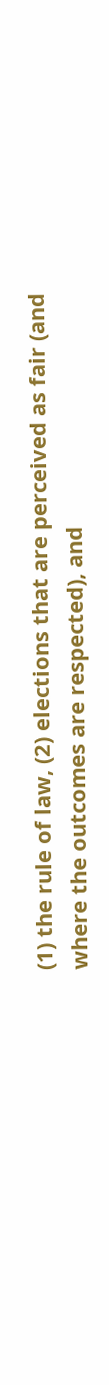(1) the rule of law, (2) elections that are perceived as fair (and where the outcomes are respected), and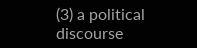(3) a political discourse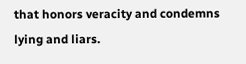that honors veracity and condemns lying and liars.